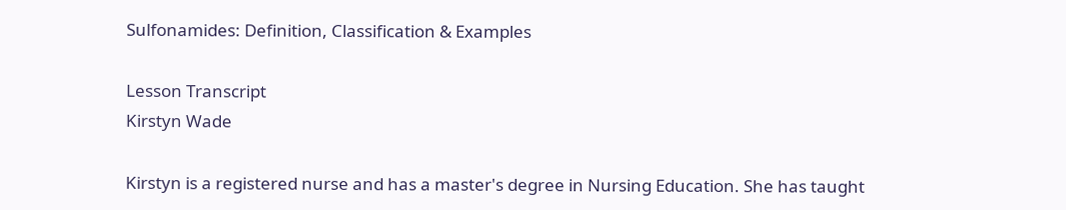Sulfonamides: Definition, Classification & Examples

Lesson Transcript
Kirstyn Wade

Kirstyn is a registered nurse and has a master's degree in Nursing Education. She has taught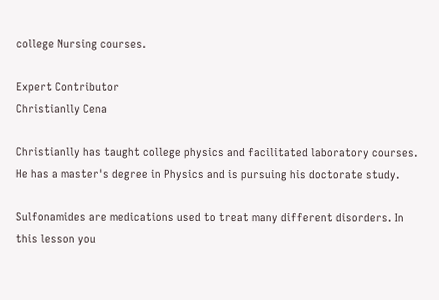college Nursing courses.

Expert Contributor
Christianlly Cena

Christianlly has taught college physics and facilitated laboratory courses. He has a master's degree in Physics and is pursuing his doctorate study.

Sulfonamides are medications used to treat many different disorders. In this lesson you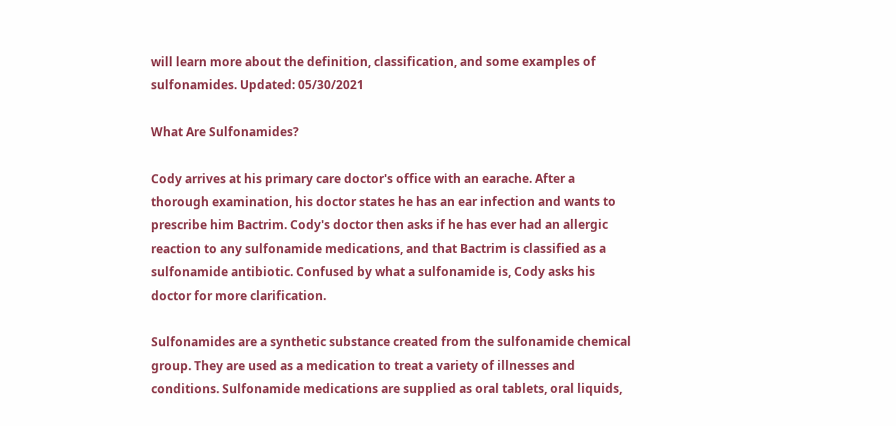will learn more about the definition, classification, and some examples of sulfonamides. Updated: 05/30/2021

What Are Sulfonamides?

Cody arrives at his primary care doctor's office with an earache. After a thorough examination, his doctor states he has an ear infection and wants to prescribe him Bactrim. Cody's doctor then asks if he has ever had an allergic reaction to any sulfonamide medications, and that Bactrim is classified as a sulfonamide antibiotic. Confused by what a sulfonamide is, Cody asks his doctor for more clarification.

Sulfonamides are a synthetic substance created from the sulfonamide chemical group. They are used as a medication to treat a variety of illnesses and conditions. Sulfonamide medications are supplied as oral tablets, oral liquids,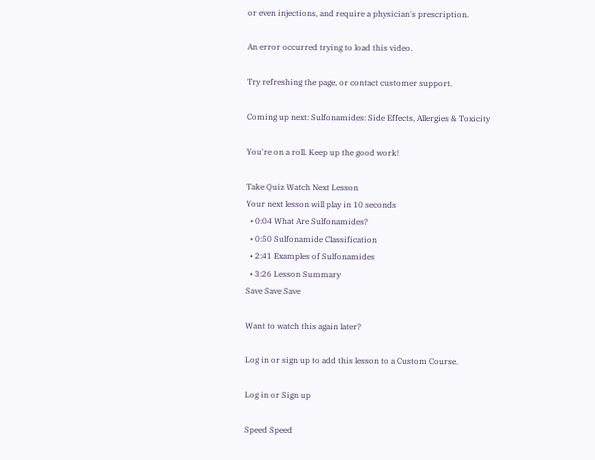or even injections, and require a physician's prescription.

An error occurred trying to load this video.

Try refreshing the page, or contact customer support.

Coming up next: Sulfonamides: Side Effects, Allergies & Toxicity

You're on a roll. Keep up the good work!

Take Quiz Watch Next Lesson
Your next lesson will play in 10 seconds
  • 0:04 What Are Sulfonamides?
  • 0:50 Sulfonamide Classification
  • 2:41 Examples of Sulfonamides
  • 3:26 Lesson Summary
Save Save Save

Want to watch this again later?

Log in or sign up to add this lesson to a Custom Course.

Log in or Sign up

Speed Speed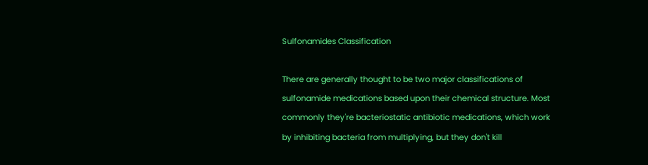Sulfonamides Classification

There are generally thought to be two major classifications of sulfonamide medications based upon their chemical structure. Most commonly they're bacteriostatic antibiotic medications, which work by inhibiting bacteria from multiplying, but they don't kill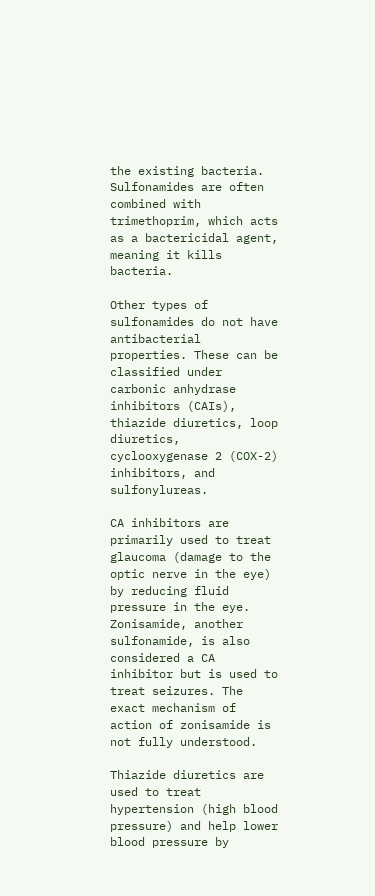the existing bacteria. Sulfonamides are often combined with trimethoprim, which acts as a bactericidal agent, meaning it kills bacteria.

Other types of sulfonamides do not have antibacterial properties. These can be classified under carbonic anhydrase inhibitors (CAIs), thiazide diuretics, loop diuretics, cyclooxygenase 2 (COX-2) inhibitors, and sulfonylureas.

CA inhibitors are primarily used to treat glaucoma (damage to the optic nerve in the eye) by reducing fluid pressure in the eye. Zonisamide, another sulfonamide, is also considered a CA inhibitor but is used to treat seizures. The exact mechanism of action of zonisamide is not fully understood.

Thiazide diuretics are used to treat hypertension (high blood pressure) and help lower blood pressure by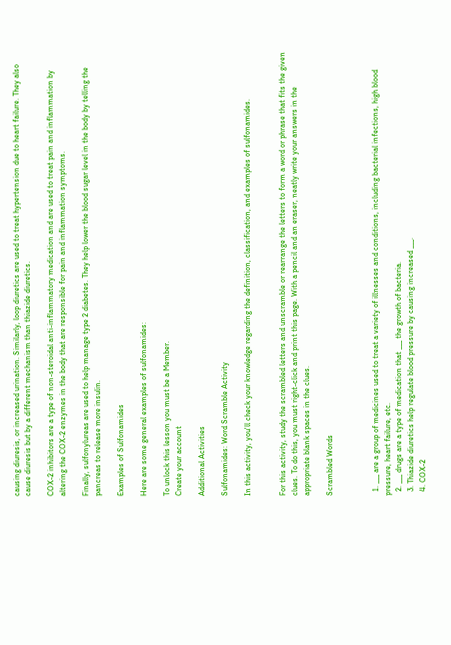causing diuresis, or increased urination. Similarly, loop diuretics are used to treat hypertension due to heart failure. They also cause diuresis but by a different mechanism than thiazide diuretics.

COX-2 inhibitors are a type of non-steroidal anti-inflammatory medication and are used to treat pain and inflammation by altering the COX-2 enzymes in the body that are responsible for pain and inflammation symptoms.

Finally, sulfonylureas are used to help manage type 2 diabetes. They help lower the blood sugar level in the body by telling the pancreas to release more insulin.

Examples of Sulfonamides

Here are some general examples of sulfonamides:

To unlock this lesson you must be a Member.
Create your account

Additional Activities

Sulfonamides: Word Scramble Activity

In this activity, you'll check your knowledge regarding the definition, classification, and examples of sulfonamides.


For this activity, study the scrambled letters and unscramble or rearrange the letters to form a word or phrase that fits the given clues. To do this, you must right-click and print this page. With a pencil and an eraser, neatly write your answers in the appropriate blank spaces in the clues.

Scrambled Words



  1. ___ are a group of medicines used to treat a variety of illnesses and conditions, including bacterial infections, high blood pressure, heart failure, etc.
  2. ___ drugs are a type of medication that ___ the growth of bacteria.
  3. Thiazide diuretics help regulate blood pressure by causing increased ___.
  4. COX-2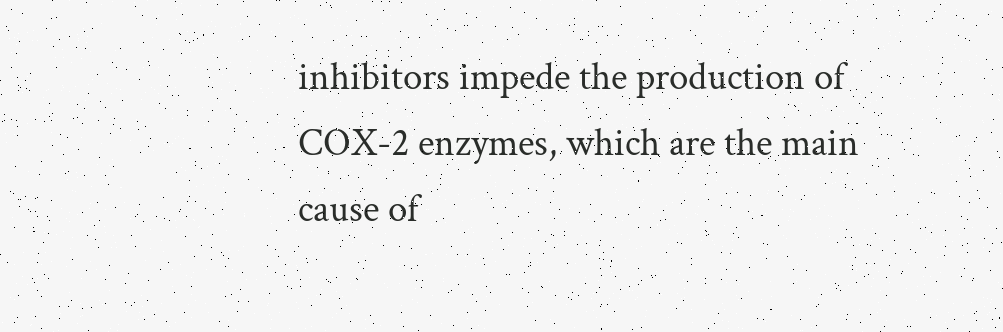inhibitors impede the production of COX-2 enzymes, which are the main cause of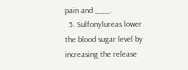pain and ___.
  5. Sulfonylureas lower the blood sugar level by increasing the release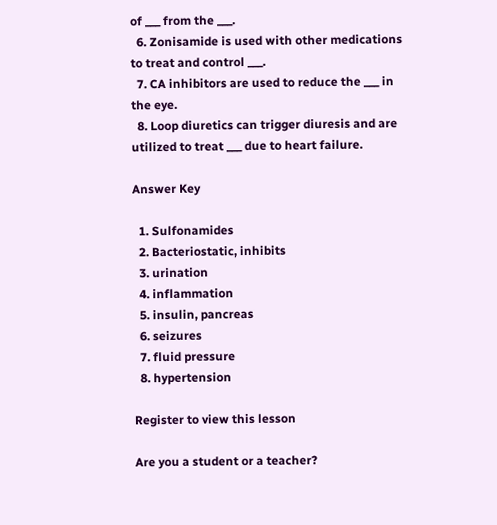of ___ from the ___.
  6. Zonisamide is used with other medications to treat and control ___.
  7. CA inhibitors are used to reduce the ___ in the eye.
  8. Loop diuretics can trigger diuresis and are utilized to treat ___ due to heart failure.

Answer Key

  1. Sulfonamides
  2. Bacteriostatic, inhibits
  3. urination
  4. inflammation
  5. insulin, pancreas
  6. seizures
  7. fluid pressure
  8. hypertension

Register to view this lesson

Are you a student or a teacher?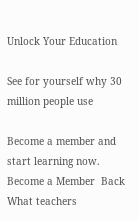Unlock Your Education

See for yourself why 30 million people use

Become a member and start learning now.
Become a Member  Back
What teachers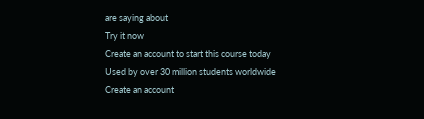are saying about
Try it now
Create an account to start this course today
Used by over 30 million students worldwide
Create an account